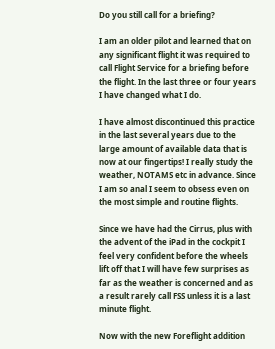Do you still call for a briefing?

I am an older pilot and learned that on any significant flight it was required to call Flight Service for a briefing before the flight. In the last three or four years I have changed what I do.

I have almost discontinued this practice in the last several years due to the large amount of available data that is now at our fingertips! I really study the weather, NOTAMS etc in advance. Since I am so anal I seem to obsess even on the most simple and routine flights.

Since we have had the Cirrus, plus with the advent of the iPad in the cockpit I feel very confident before the wheels lift off that I will have few surprises as far as the weather is concerned and as a result rarely call FSS unless it is a last minute flight.

Now with the new Foreflight addition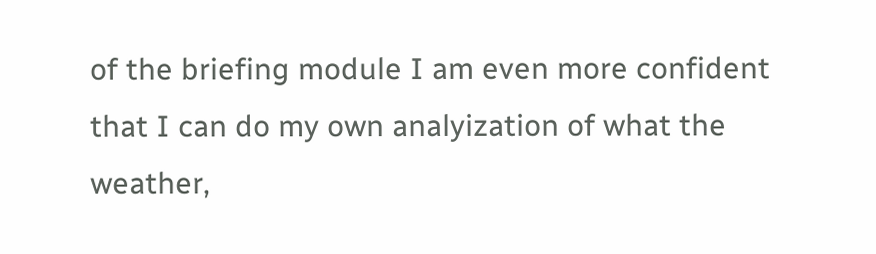of the briefing module I am even more confident that I can do my own analyization of what the weather,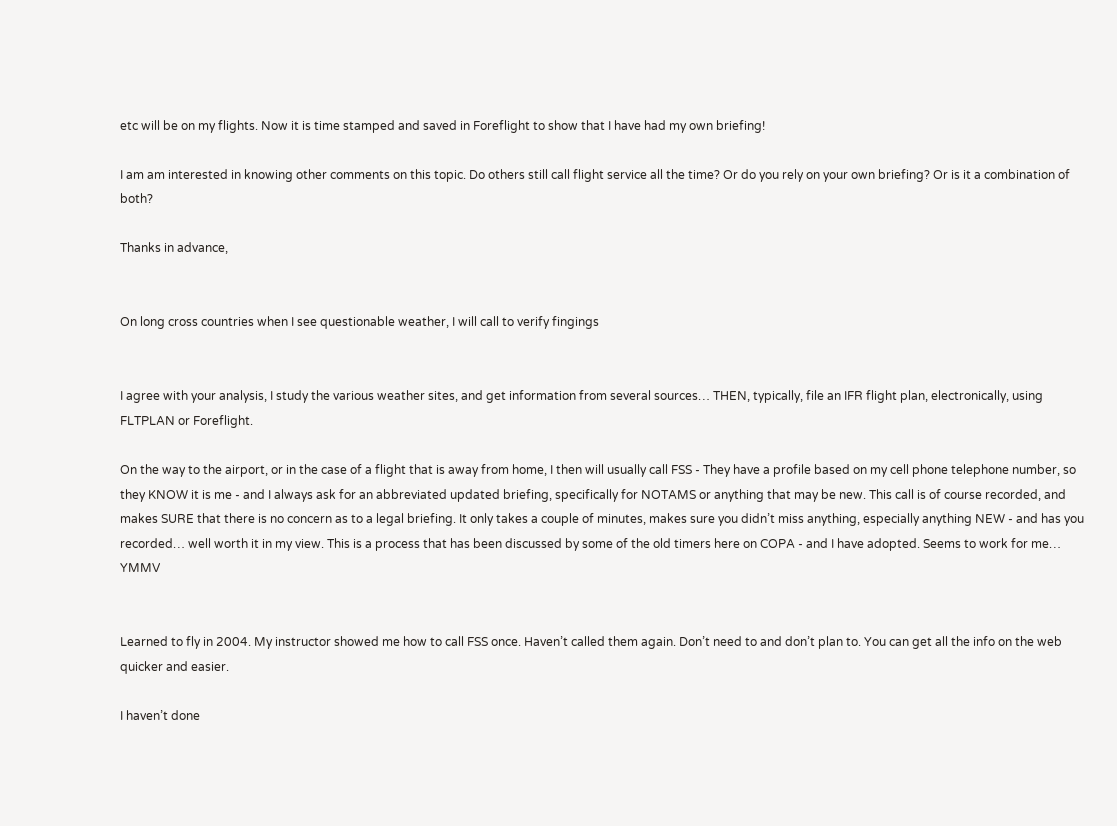etc will be on my flights. Now it is time stamped and saved in Foreflight to show that I have had my own briefing!

I am am interested in knowing other comments on this topic. Do others still call flight service all the time? Or do you rely on your own briefing? Or is it a combination of both?

Thanks in advance,


On long cross countries when I see questionable weather, I will call to verify fingings


I agree with your analysis, I study the various weather sites, and get information from several sources… THEN, typically, file an IFR flight plan, electronically, using FLTPLAN or Foreflight.

On the way to the airport, or in the case of a flight that is away from home, I then will usually call FSS - They have a profile based on my cell phone telephone number, so they KNOW it is me - and I always ask for an abbreviated updated briefing, specifically for NOTAMS or anything that may be new. This call is of course recorded, and makes SURE that there is no concern as to a legal briefing. It only takes a couple of minutes, makes sure you didn’t miss anything, especially anything NEW - and has you recorded… well worth it in my view. This is a process that has been discussed by some of the old timers here on COPA - and I have adopted. Seems to work for me… YMMV


Learned to fly in 2004. My instructor showed me how to call FSS once. Haven’t called them again. Don’t need to and don’t plan to. You can get all the info on the web quicker and easier.

I haven’t done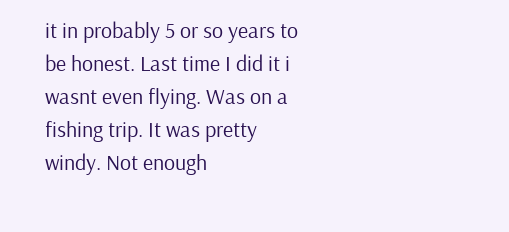it in probably 5 or so years to be honest. Last time I did it i wasnt even flying. Was on a fishing trip. It was pretty windy. Not enough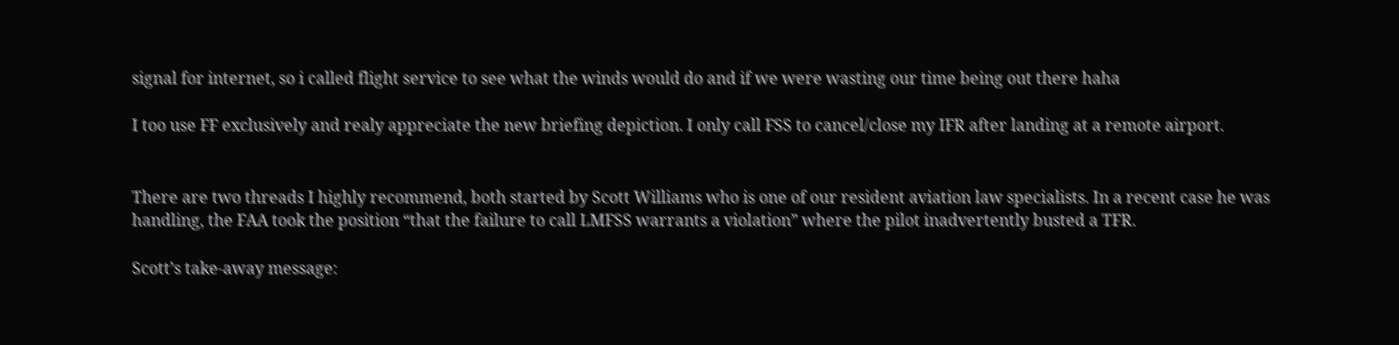signal for internet, so i called flight service to see what the winds would do and if we were wasting our time being out there haha

I too use FF exclusively and realy appreciate the new briefing depiction. I only call FSS to cancel/close my IFR after landing at a remote airport.


There are two threads I highly recommend, both started by Scott Williams who is one of our resident aviation law specialists. In a recent case he was handling, the FAA took the position “that the failure to call LMFSS warrants a violation” where the pilot inadvertently busted a TFR.

Scott’s take-away message: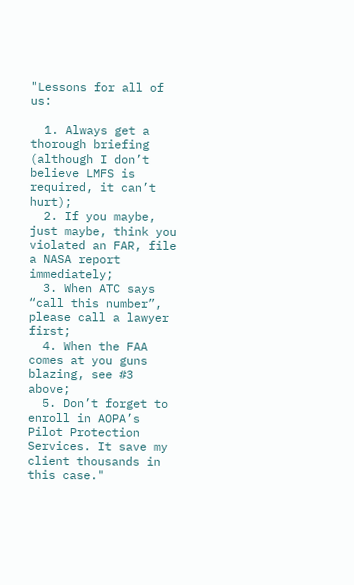"Lessons for all of us:

  1. Always get a thorough briefing (although I don’t believe LMFS is required, it can’t hurt);
  2. If you maybe, just maybe, think you violated an FAR, file a NASA report immediately;
  3. When ATC says “call this number”, please call a lawyer first;
  4. When the FAA comes at you guns blazing, see #3 above;
  5. Don’t forget to enroll in AOPA’s Pilot Protection Services. It save my client thousands in this case."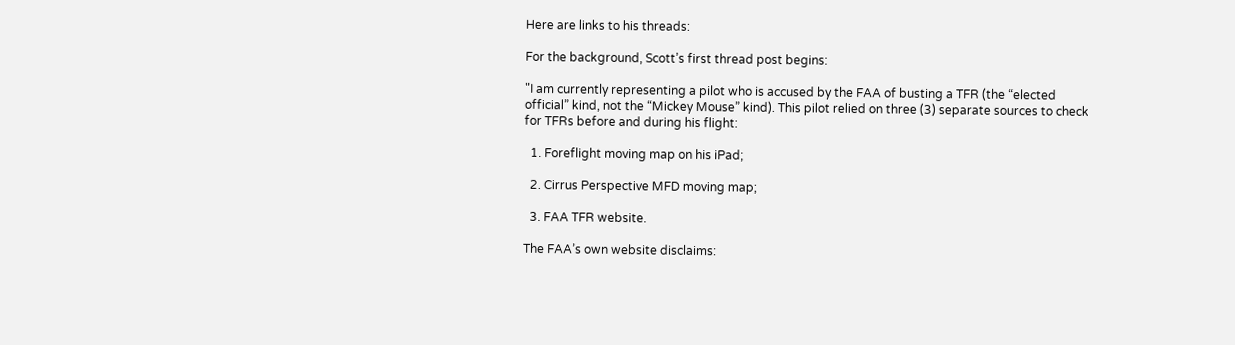Here are links to his threads:

For the background, Scott’s first thread post begins:

"I am currently representing a pilot who is accused by the FAA of busting a TFR (the “elected official” kind, not the “Mickey Mouse” kind). This pilot relied on three (3) separate sources to check for TFRs before and during his flight:

  1. Foreflight moving map on his iPad;

  2. Cirrus Perspective MFD moving map;

  3. FAA TFR website.

The FAA’s own website disclaims: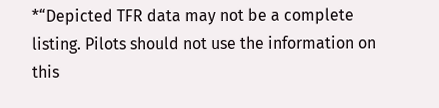*“Depicted TFR data may not be a complete listing. Pilots should not use the information on this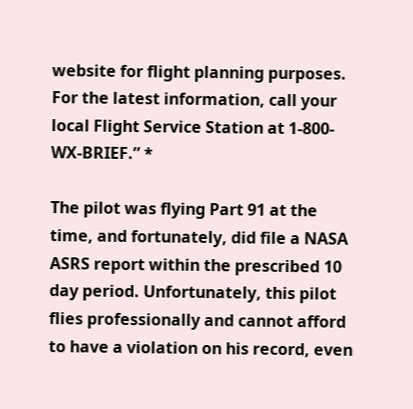website for flight planning purposes. For the latest information, call your local Flight Service Station at 1-800-WX-BRIEF.” *

The pilot was flying Part 91 at the time, and fortunately, did file a NASA ASRS report within the prescribed 10 day period. Unfortunately, this pilot flies professionally and cannot afford to have a violation on his record, even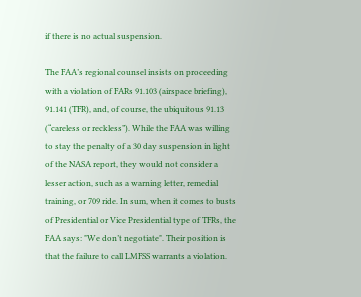if there is no actual suspension.

The FAA’s regional counsel insists on proceeding with a violation of FARs 91.103 (airspace briefing), 91.141 (TFR), and, of course, the ubiquitous 91.13 (“careless or reckless”). While the FAA was willing to stay the penalty of a 30 day suspension in light of the NASA report, they would not consider a lesser action, such as a warning letter, remedial training, or 709 ride. In sum, when it comes to busts of Presidential or Vice Presidential type of TFRs, the FAA says: "We don’t negotiate". Their position is that the failure to call LMFSS warrants a violation.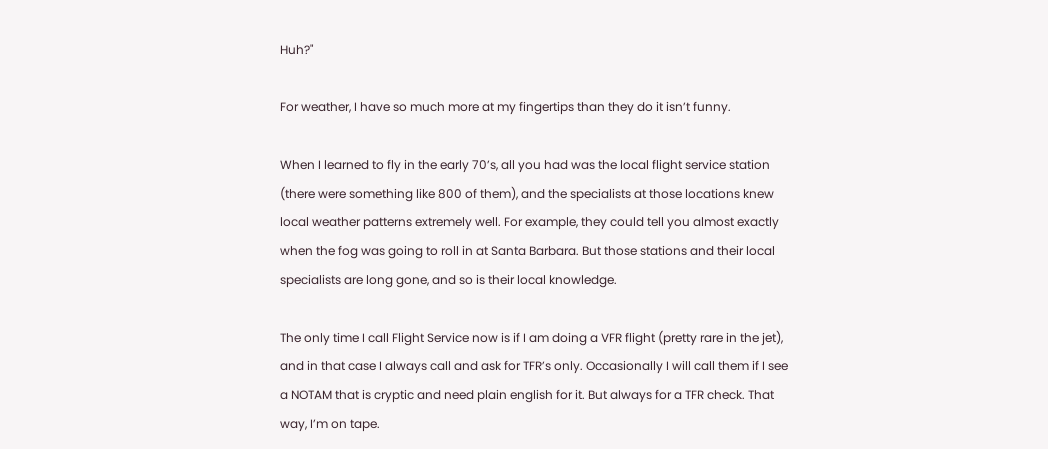Huh?"

For weather, I have so much more at my fingertips than they do it isn’t funny.

When I learned to fly in the early 70’s, all you had was the local flight service station (there were something like 800 of them), and the specialists at those locations knew local weather patterns extremely well. For example, they could tell you almost exactly when the fog was going to roll in at Santa Barbara. But those stations and their local specialists are long gone, and so is their local knowledge.

The only time I call Flight Service now is if I am doing a VFR flight (pretty rare in the jet), and in that case I always call and ask for TFR’s only. Occasionally I will call them if I see a NOTAM that is cryptic and need plain english for it. But always for a TFR check. That way, I’m on tape.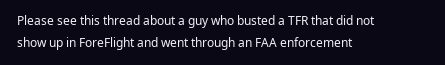Please see this thread about a guy who busted a TFR that did not show up in ForeFlight and went through an FAA enforcement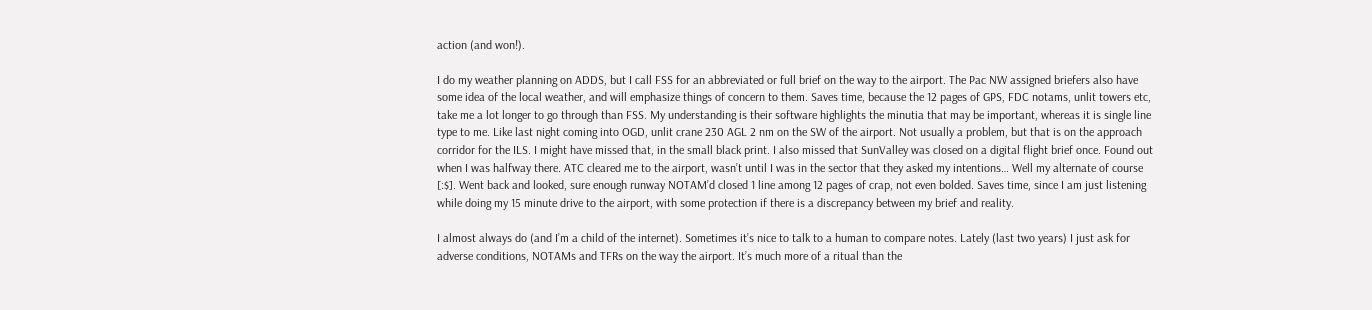action (and won!).

I do my weather planning on ADDS, but I call FSS for an abbreviated or full brief on the way to the airport. The Pac NW assigned briefers also have some idea of the local weather, and will emphasize things of concern to them. Saves time, because the 12 pages of GPS, FDC notams, unlit towers etc, take me a lot longer to go through than FSS. My understanding is their software highlights the minutia that may be important, whereas it is single line type to me. Like last night coming into OGD, unlit crane 230 AGL 2 nm on the SW of the airport. Not usually a problem, but that is on the approach corridor for the ILS. I might have missed that, in the small black print. I also missed that SunValley was closed on a digital flight brief once. Found out when I was halfway there. ATC cleared me to the airport, wasn’t until I was in the sector that they asked my intentions… Well my alternate of course [:$]. Went back and looked, sure enough runway NOTAM’d closed 1 line among 12 pages of crap, not even bolded. Saves time, since I am just listening while doing my 15 minute drive to the airport, with some protection if there is a discrepancy between my brief and reality.

I almost always do (and I’m a child of the internet). Sometimes it’s nice to talk to a human to compare notes. Lately (last two years) I just ask for adverse conditions, NOTAMs and TFRs on the way the airport. It’s much more of a ritual than the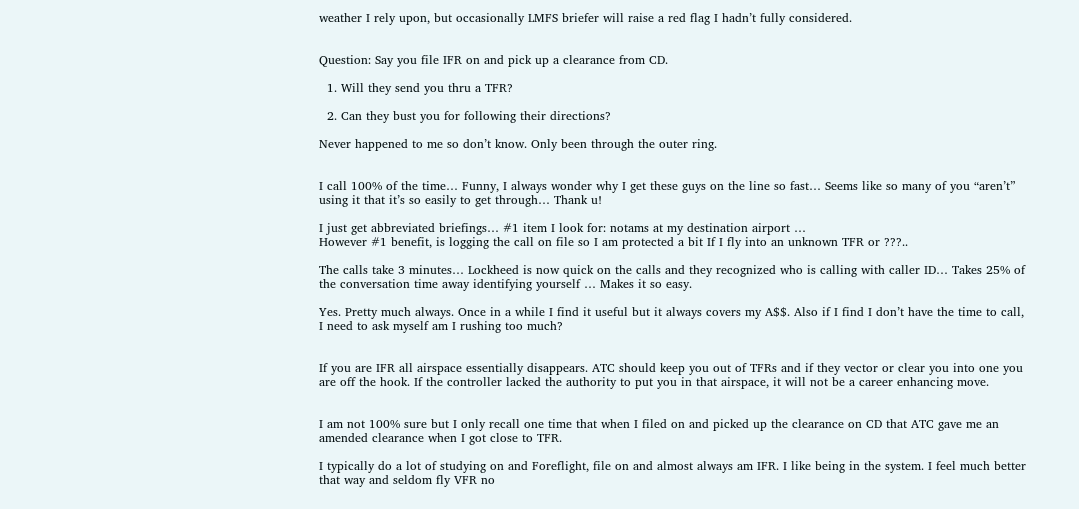weather I rely upon, but occasionally LMFS briefer will raise a red flag I hadn’t fully considered.


Question: Say you file IFR on and pick up a clearance from CD.

  1. Will they send you thru a TFR?

  2. Can they bust you for following their directions?

Never happened to me so don’t know. Only been through the outer ring.


I call 100% of the time… Funny, I always wonder why I get these guys on the line so fast… Seems like so many of you “aren’t” using it that it’s so easily to get through… Thank u!

I just get abbreviated briefings… #1 item I look for: notams at my destination airport …
However #1 benefit, is logging the call on file so I am protected a bit If I fly into an unknown TFR or ???..

The calls take 3 minutes… Lockheed is now quick on the calls and they recognized who is calling with caller ID… Takes 25% of the conversation time away identifying yourself … Makes it so easy.

Yes. Pretty much always. Once in a while I find it useful but it always covers my A$$. Also if I find I don’t have the time to call, I need to ask myself am I rushing too much?


If you are IFR all airspace essentially disappears. ATC should keep you out of TFRs and if they vector or clear you into one you are off the hook. If the controller lacked the authority to put you in that airspace, it will not be a career enhancing move.


I am not 100% sure but I only recall one time that when I filed on and picked up the clearance on CD that ATC gave me an amended clearance when I got close to TFR.

I typically do a lot of studying on and Foreflight, file on and almost always am IFR. I like being in the system. I feel much better that way and seldom fly VFR no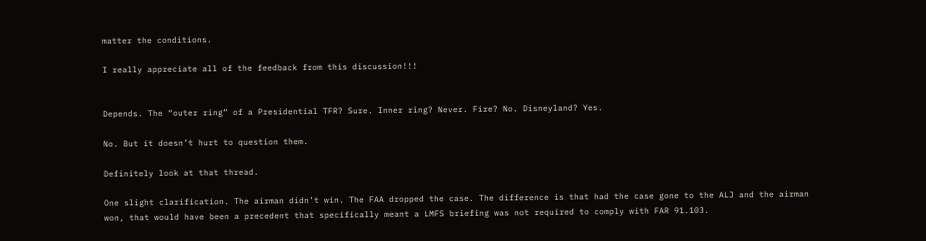matter the conditions.

I really appreciate all of the feedback from this discussion!!!


Depends. The “outer ring” of a Presidential TFR? Sure. Inner ring? Never. Fire? No. Disneyland? Yes.

No. But it doesn’t hurt to question them.

Definitely look at that thread.

One slight clarification. The airman didn’t win. The FAA dropped the case. The difference is that had the case gone to the ALJ and the airman won, that would have been a precedent that specifically meant a LMFS briefing was not required to comply with FAR 91.103.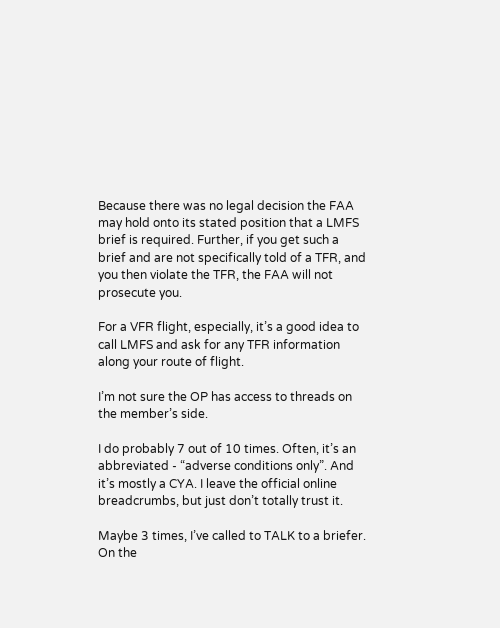Because there was no legal decision the FAA may hold onto its stated position that a LMFS brief is required. Further, if you get such a brief and are not specifically told of a TFR, and you then violate the TFR, the FAA will not prosecute you.

For a VFR flight, especially, it’s a good idea to call LMFS and ask for any TFR information along your route of flight.

I’m not sure the OP has access to threads on the member’s side.

I do probably 7 out of 10 times. Often, it’s an abbreviated - “adverse conditions only”. And it’s mostly a CYA. I leave the official online breadcrumbs, but just don’t totally trust it.

Maybe 3 times, I’ve called to TALK to a briefer. On the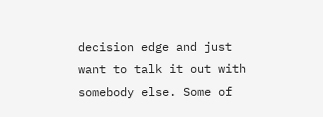decision edge and just want to talk it out with somebody else. Some of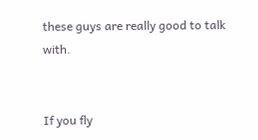these guys are really good to talk with.


If you fly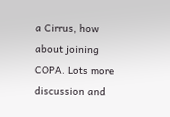a Cirrus, how about joining COPA. Lots more discussion and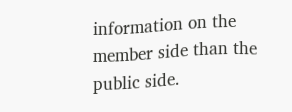information on the member side than the public side.